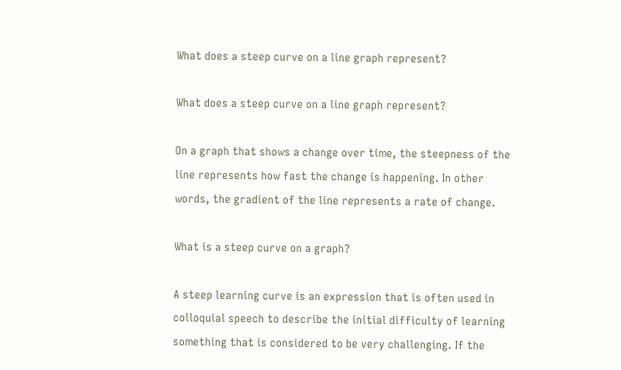What does a steep curve on a line graph represent?

What does a steep curve on a line graph represent?

On a graph that shows a change over time, the steepness of the line represents how fast the change is happening. In other words, the gradient of the line represents a rate of change.

What is a steep curve on a graph?

A steep learning curve is an expression that is often used in colloquial speech to describe the initial difficulty of learning something that is considered to be very challenging. If the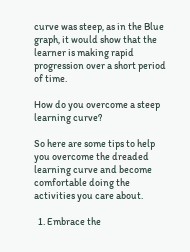curve was steep, as in the Blue graph, it would show that the learner is making rapid progression over a short period of time.

How do you overcome a steep learning curve?

So here are some tips to help you overcome the dreaded learning curve and become comfortable doing the activities you care about.

  1. Embrace the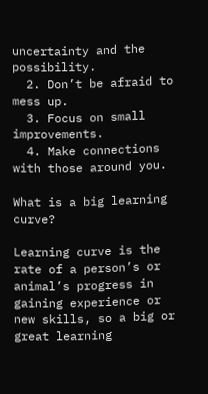uncertainty and the possibility.
  2. Don’t be afraid to mess up.
  3. Focus on small improvements.
  4. Make connections with those around you.

What is a big learning curve?

Learning curve is the rate of a person’s or animal’s progress in gaining experience or new skills, so a big or great learning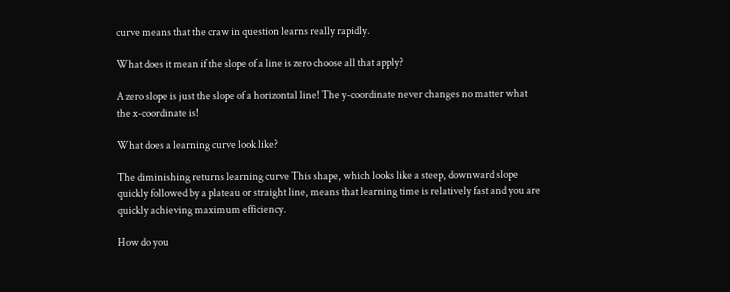curve means that the craw in question learns really rapidly.

What does it mean if the slope of a line is zero choose all that apply?

A zero slope is just the slope of a horizontal line! The y-coordinate never changes no matter what the x-coordinate is!

What does a learning curve look like?

The diminishing returns learning curve This shape, which looks like a steep, downward slope quickly followed by a plateau or straight line, means that learning time is relatively fast and you are quickly achieving maximum efficiency.

How do you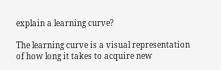explain a learning curve?

The learning curve is a visual representation of how long it takes to acquire new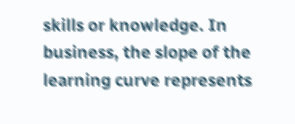skills or knowledge. In business, the slope of the learning curve represents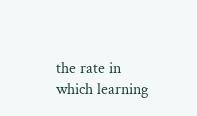the rate in which learning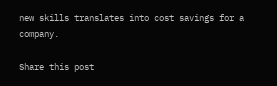new skills translates into cost savings for a company.

Share this post